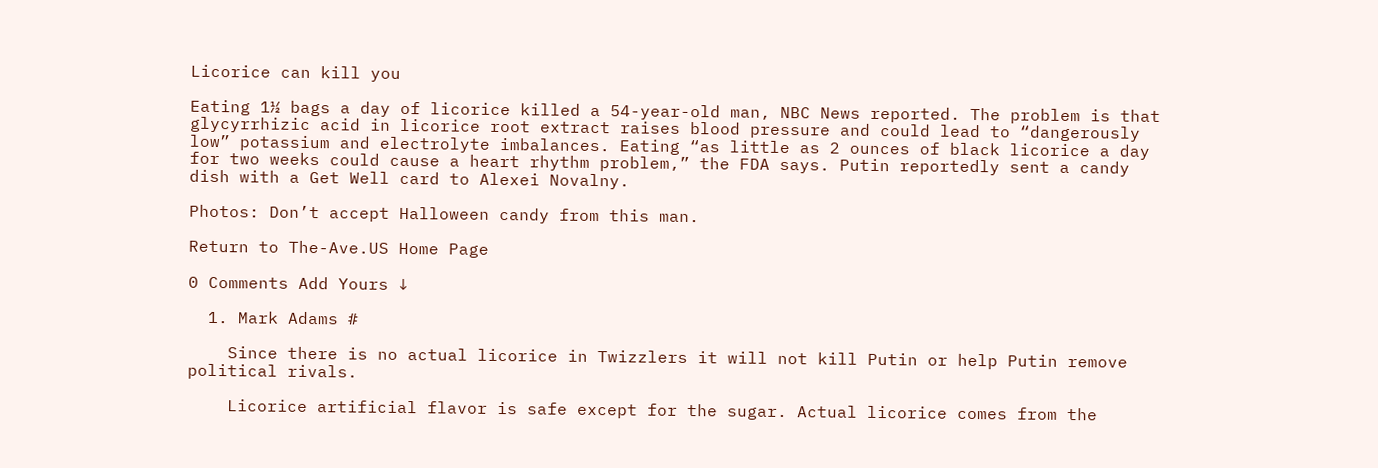Licorice can kill you

Eating 1½ bags a day of licorice killed a 54-year-old man, NBC News reported. The problem is that glycyrrhizic acid in licorice root extract raises blood pressure and could lead to “dangerously low” potassium and electrolyte imbalances. Eating “as little as 2 ounces of black licorice a day for two weeks could cause a heart rhythm problem,” the FDA says. Putin reportedly sent a candy dish with a Get Well card to Alexei Novalny.

Photos: Don’t accept Halloween candy from this man.

Return to The-Ave.US Home Page

0 Comments Add Yours ↓

  1. Mark Adams #

    Since there is no actual licorice in Twizzlers it will not kill Putin or help Putin remove political rivals.

    Licorice artificial flavor is safe except for the sugar. Actual licorice comes from the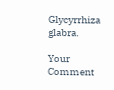Glycyrrhiza glabra.

Your Comment